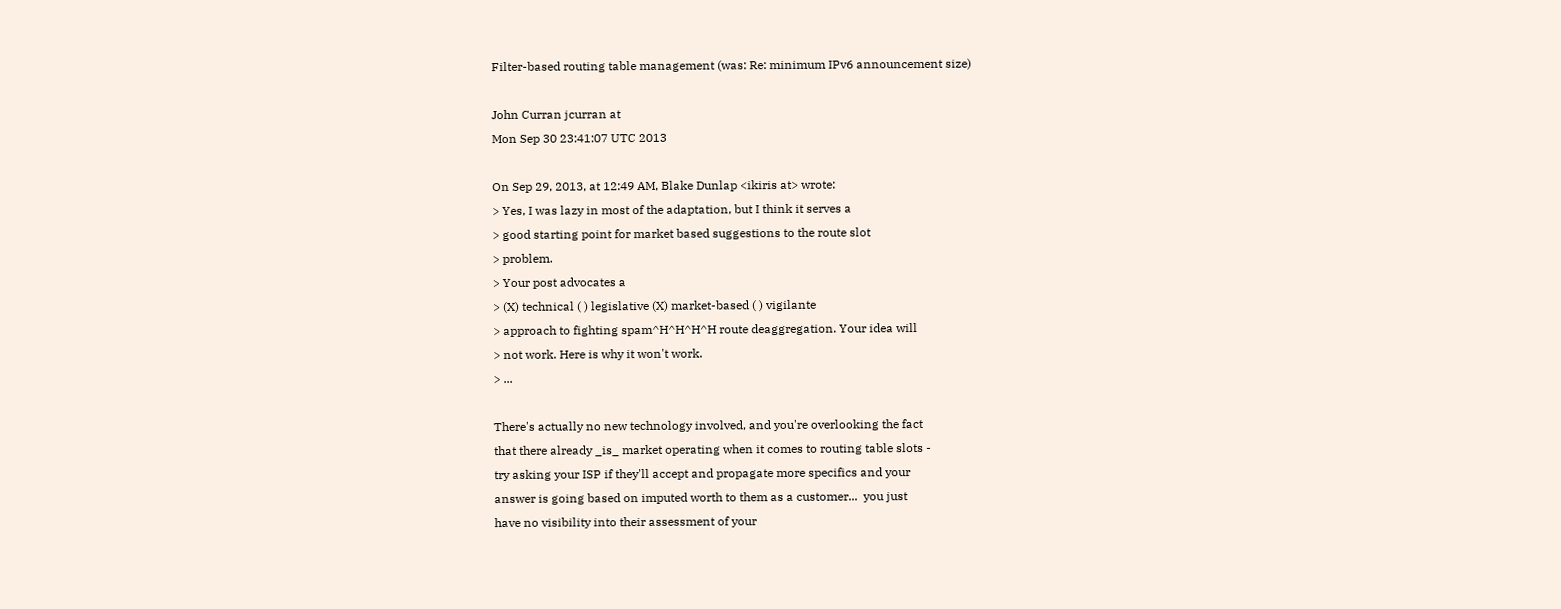Filter-based routing table management (was: Re: minimum IPv6 announcement size)

John Curran jcurran at
Mon Sep 30 23:41:07 UTC 2013

On Sep 29, 2013, at 12:49 AM, Blake Dunlap <ikiris at> wrote:
> Yes, I was lazy in most of the adaptation, but I think it serves a
> good starting point for market based suggestions to the route slot
> problem.
> Your post advocates a
> (X) technical ( ) legislative (X) market-based ( ) vigilante
> approach to fighting spam^H^H^H^H route deaggregation. Your idea will
> not work. Here is why it won't work.
> ...

There's actually no new technology involved, and you're overlooking the fact
that there already _is_ market operating when it comes to routing table slots -
try asking your ISP if they'll accept and propagate more specifics and your
answer is going based on imputed worth to them as a customer...  you just
have no visibility into their assessment of your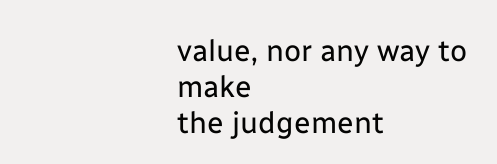value, nor any way to make
the judgement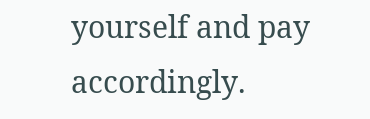yourself and pay accordingly.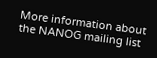More information about the NANOG mailing list